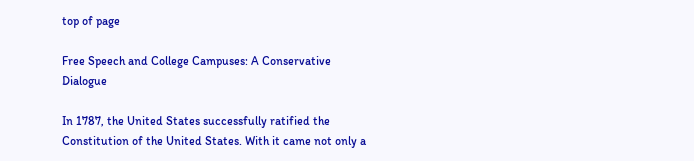top of page

Free Speech and College Campuses: A Conservative Dialogue

In 1787, the United States successfully ratified the Constitution of the United States. With it came not only a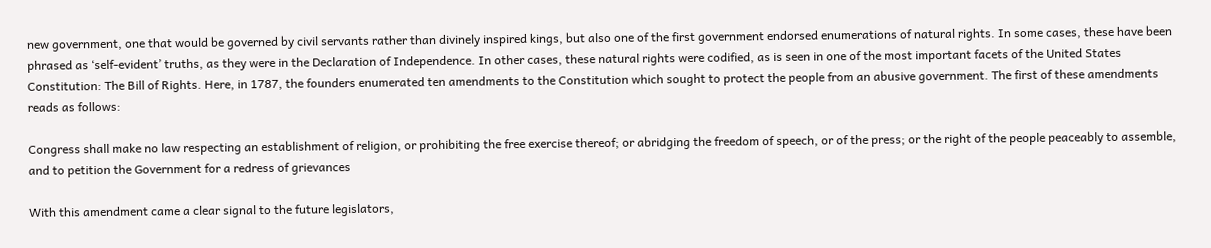new government, one that would be governed by civil servants rather than divinely inspired kings, but also one of the first government endorsed enumerations of natural rights. In some cases, these have been phrased as ‘self-evident’ truths, as they were in the Declaration of Independence. In other cases, these natural rights were codified, as is seen in one of the most important facets of the United States Constitution: The Bill of Rights. Here, in 1787, the founders enumerated ten amendments to the Constitution which sought to protect the people from an abusive government. The first of these amendments reads as follows:

Congress shall make no law respecting an establishment of religion, or prohibiting the free exercise thereof; or abridging the freedom of speech, or of the press; or the right of the people peaceably to assemble, and to petition the Government for a redress of grievances

With this amendment came a clear signal to the future legislators,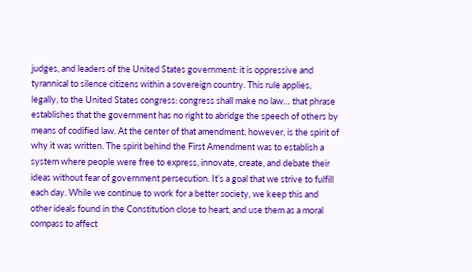judges, and leaders of the United States government: it is oppressive and tyrannical to silence citizens within a sovereign country. This rule applies, legally, to the United States congress: congress shall make no law… that phrase establishes that the government has no right to abridge the speech of others by means of codified law. At the center of that amendment, however, is the spirit of why it was written. The spirit behind the First Amendment was to establish a system where people were free to express, innovate, create, and debate their ideas without fear of government persecution. It’s a goal that we strive to fulfill each day. While we continue to work for a better society, we keep this and other ideals found in the Constitution close to heart, and use them as a moral compass to affect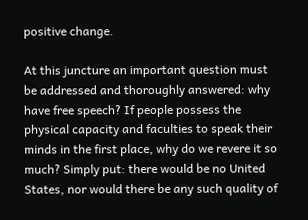positive change.

At this juncture an important question must be addressed and thoroughly answered: why have free speech? If people possess the physical capacity and faculties to speak their minds in the first place, why do we revere it so much? Simply put: there would be no United States, nor would there be any such quality of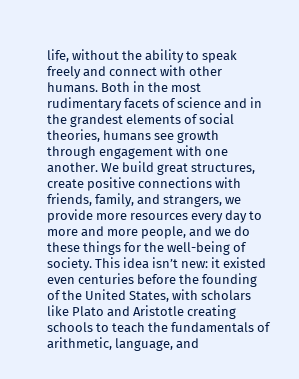life, without the ability to speak freely and connect with other humans. Both in the most rudimentary facets of science and in the grandest elements of social theories, humans see growth through engagement with one another. We build great structures, create positive connections with friends, family, and strangers, we provide more resources every day to more and more people, and we do these things for the well-being of society. This idea isn’t new: it existed even centuries before the founding of the United States, with scholars like Plato and Aristotle creating schools to teach the fundamentals of arithmetic, language, and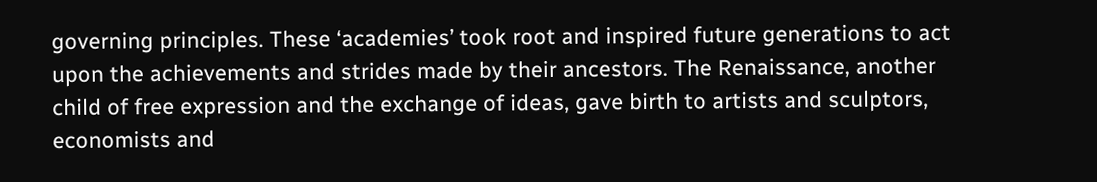governing principles. These ‘academies’ took root and inspired future generations to act upon the achievements and strides made by their ancestors. The Renaissance, another child of free expression and the exchange of ideas, gave birth to artists and sculptors, economists and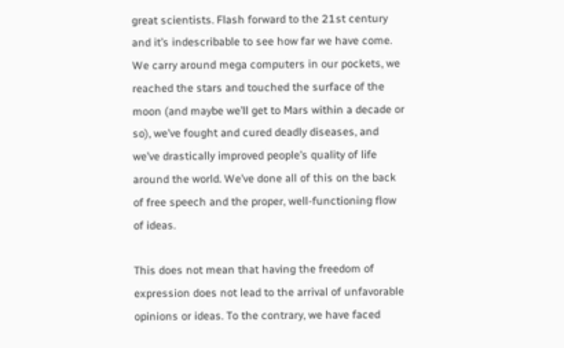great scientists. Flash forward to the 21st century and it’s indescribable to see how far we have come. We carry around mega computers in our pockets, we reached the stars and touched the surface of the moon (and maybe we’ll get to Mars within a decade or so), we’ve fought and cured deadly diseases, and we’ve drastically improved people’s quality of life around the world. We’ve done all of this on the back of free speech and the proper, well-functioning flow of ideas.

This does not mean that having the freedom of expression does not lead to the arrival of unfavorable opinions or ideas. To the contrary, we have faced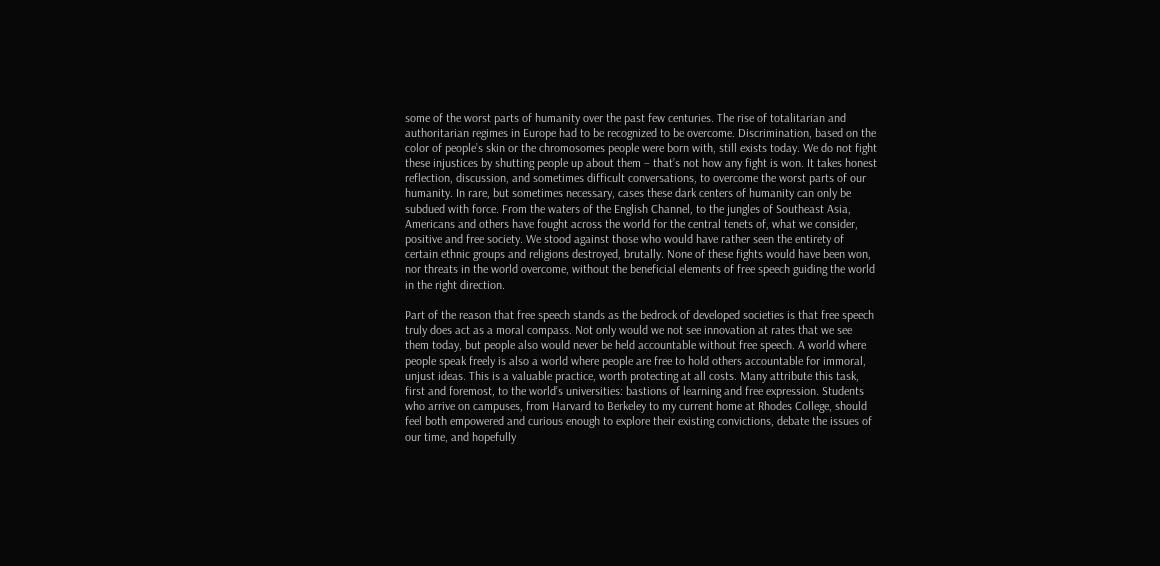some of the worst parts of humanity over the past few centuries. The rise of totalitarian and authoritarian regimes in Europe had to be recognized to be overcome. Discrimination, based on the color of people’s skin or the chromosomes people were born with, still exists today. We do not fight these injustices by shutting people up about them – that’s not how any fight is won. It takes honest reflection, discussion, and sometimes difficult conversations, to overcome the worst parts of our humanity. In rare, but sometimes necessary, cases these dark centers of humanity can only be subdued with force. From the waters of the English Channel, to the jungles of Southeast Asia, Americans and others have fought across the world for the central tenets of, what we consider, positive and free society. We stood against those who would have rather seen the entirety of certain ethnic groups and religions destroyed, brutally. None of these fights would have been won, nor threats in the world overcome, without the beneficial elements of free speech guiding the world in the right direction.

Part of the reason that free speech stands as the bedrock of developed societies is that free speech truly does act as a moral compass. Not only would we not see innovation at rates that we see them today, but people also would never be held accountable without free speech. A world where people speak freely is also a world where people are free to hold others accountable for immoral, unjust ideas. This is a valuable practice, worth protecting at all costs. Many attribute this task, first and foremost, to the world’s universities: bastions of learning and free expression. Students who arrive on campuses, from Harvard to Berkeley to my current home at Rhodes College, should feel both empowered and curious enough to explore their existing convictions, debate the issues of our time, and hopefully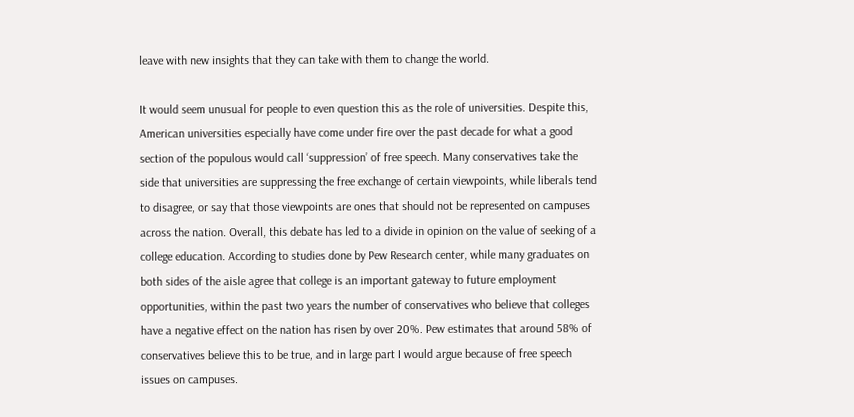leave with new insights that they can take with them to change the world.

It would seem unusual for people to even question this as the role of universities. Despite this, American universities especially have come under fire over the past decade for what a good section of the populous would call ‘suppression’ of free speech. Many conservatives take the side that universities are suppressing the free exchange of certain viewpoints, while liberals tend to disagree, or say that those viewpoints are ones that should not be represented on campuses across the nation. Overall, this debate has led to a divide in opinion on the value of seeking of a college education. According to studies done by Pew Research center, while many graduates on both sides of the aisle agree that college is an important gateway to future employment opportunities, within the past two years the number of conservatives who believe that colleges have a negative effect on the nation has risen by over 20%. Pew estimates that around 58% of conservatives believe this to be true, and in large part I would argue because of free speech issues on campuses.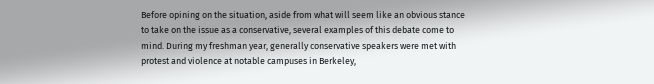Before opining on the situation, aside from what will seem like an obvious stance to take on the issue as a conservative, several examples of this debate come to mind. During my freshman year, generally conservative speakers were met with protest and violence at notable campuses in Berkeley,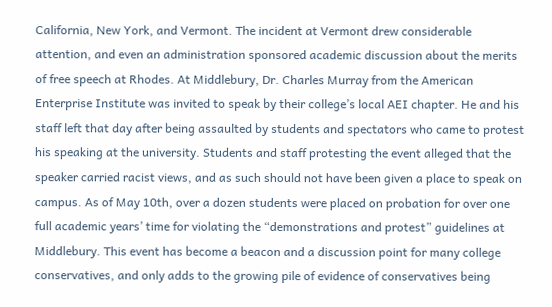California, New York, and Vermont. The incident at Vermont drew considerable attention, and even an administration sponsored academic discussion about the merits of free speech at Rhodes. At Middlebury, Dr. Charles Murray from the American Enterprise Institute was invited to speak by their college’s local AEI chapter. He and his staff left that day after being assaulted by students and spectators who came to protest his speaking at the university. Students and staff protesting the event alleged that the speaker carried racist views, and as such should not have been given a place to speak on campus. As of May 10th, over a dozen students were placed on probation for over one full academic years’ time for violating the “demonstrations and protest” guidelines at Middlebury. This event has become a beacon and a discussion point for many college conservatives, and only adds to the growing pile of evidence of conservatives being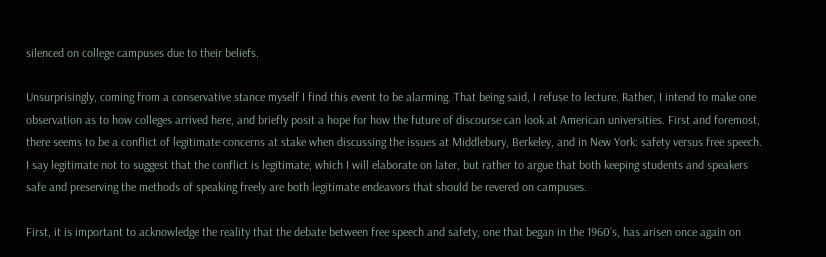silenced on college campuses due to their beliefs.

Unsurprisingly, coming from a conservative stance myself I find this event to be alarming. That being said, I refuse to lecture. Rather, I intend to make one observation as to how colleges arrived here, and briefly posit a hope for how the future of discourse can look at American universities. First and foremost, there seems to be a conflict of legitimate concerns at stake when discussing the issues at Middlebury, Berkeley, and in New York: safety versus free speech. I say legitimate not to suggest that the conflict is legitimate, which I will elaborate on later, but rather to argue that both keeping students and speakers safe and preserving the methods of speaking freely are both legitimate endeavors that should be revered on campuses.

First, it is important to acknowledge the reality that the debate between free speech and safety, one that began in the 1960’s, has arisen once again on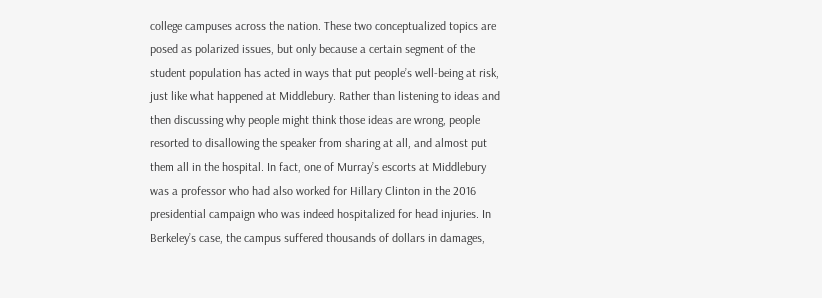college campuses across the nation. These two conceptualized topics are posed as polarized issues, but only because a certain segment of the student population has acted in ways that put people’s well-being at risk, just like what happened at Middlebury. Rather than listening to ideas and then discussing why people might think those ideas are wrong, people resorted to disallowing the speaker from sharing at all, and almost put them all in the hospital. In fact, one of Murray’s escorts at Middlebury was a professor who had also worked for Hillary Clinton in the 2016 presidential campaign who was indeed hospitalized for head injuries. In Berkeley’s case, the campus suffered thousands of dollars in damages,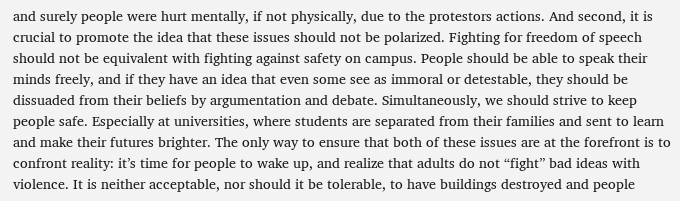and surely people were hurt mentally, if not physically, due to the protestors actions. And second, it is crucial to promote the idea that these issues should not be polarized. Fighting for freedom of speech should not be equivalent with fighting against safety on campus. People should be able to speak their minds freely, and if they have an idea that even some see as immoral or detestable, they should be dissuaded from their beliefs by argumentation and debate. Simultaneously, we should strive to keep people safe. Especially at universities, where students are separated from their families and sent to learn and make their futures brighter. The only way to ensure that both of these issues are at the forefront is to confront reality: it’s time for people to wake up, and realize that adults do not “fight” bad ideas with violence. It is neither acceptable, nor should it be tolerable, to have buildings destroyed and people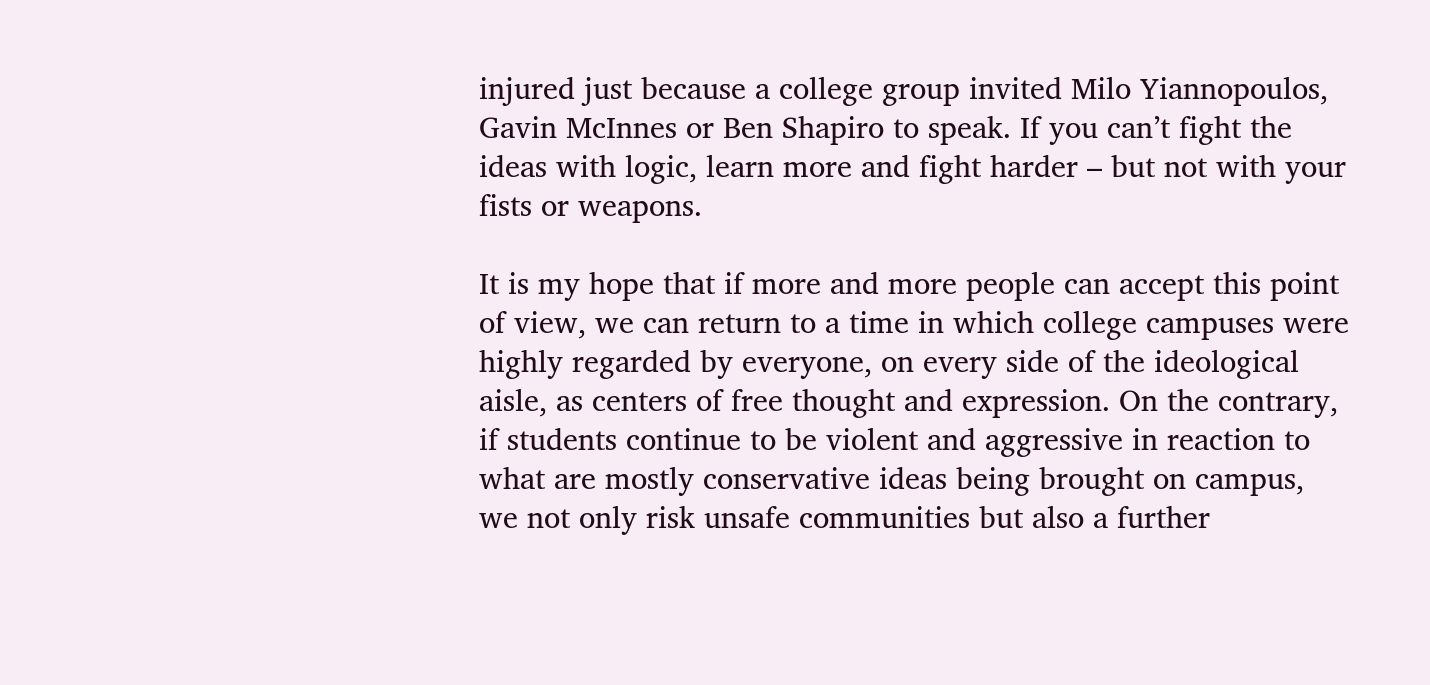injured just because a college group invited Milo Yiannopoulos, Gavin McInnes or Ben Shapiro to speak. If you can’t fight the ideas with logic, learn more and fight harder – but not with your fists or weapons.

It is my hope that if more and more people can accept this point of view, we can return to a time in which college campuses were highly regarded by everyone, on every side of the ideological aisle, as centers of free thought and expression. On the contrary, if students continue to be violent and aggressive in reaction to what are mostly conservative ideas being brought on campus, we not only risk unsafe communities but also a further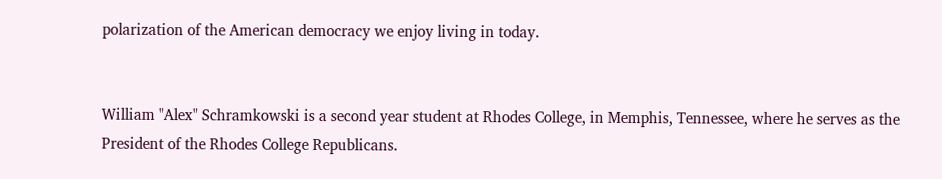polarization of the American democracy we enjoy living in today.


William "Alex" Schramkowski is a second year student at Rhodes College, in Memphis, Tennessee, where he serves as the President of the Rhodes College Republicans.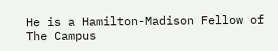He is a Hamilton-Madison Fellow of The Campus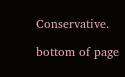Conservative.

bottom of page